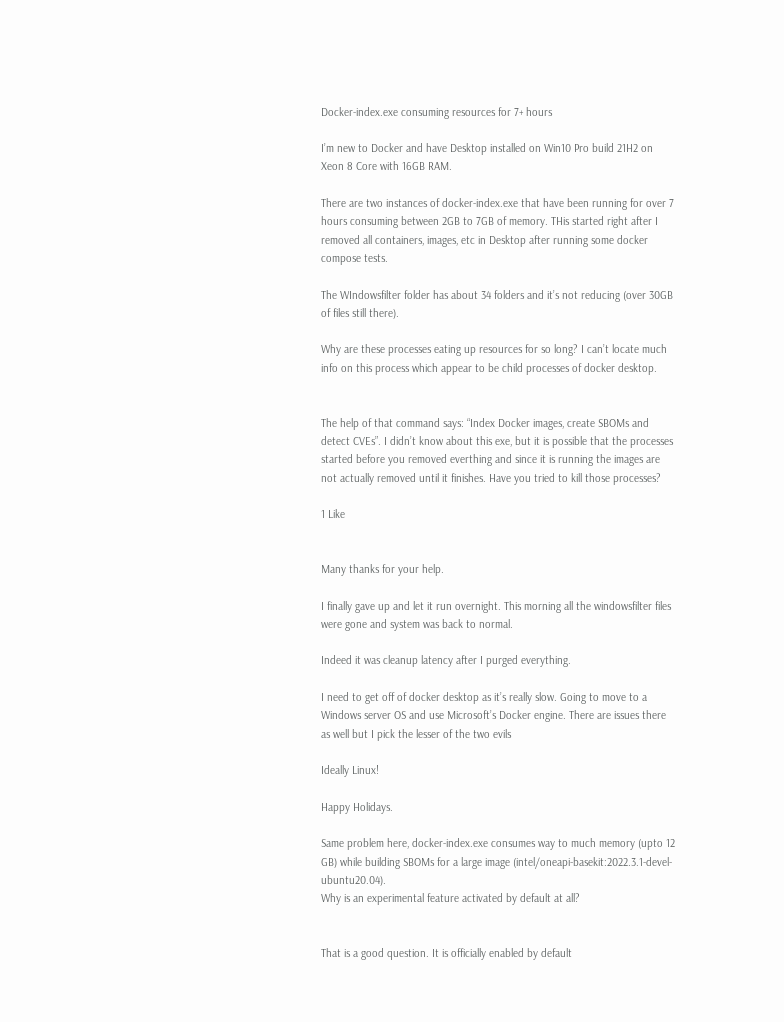Docker-index.exe consuming resources for 7+ hours

I’m new to Docker and have Desktop installed on Win10 Pro build 21H2 on Xeon 8 Core with 16GB RAM.

There are two instances of docker-index.exe that have been running for over 7 hours consuming between 2GB to 7GB of memory. THis started right after I removed all containers, images, etc in Desktop after running some docker compose tests.

The WIndowsfilter folder has about 34 folders and it’s not reducing (over 30GB of files still there).

Why are these processes eating up resources for so long? I can’t locate much info on this process which appear to be child processes of docker desktop.


The help of that command says: “Index Docker images, create SBOMs and detect CVEs”. I didn’t know about this exe, but it is possible that the processes started before you removed everthing and since it is running the images are not actually removed until it finishes. Have you tried to kill those processes?

1 Like


Many thanks for your help.

I finally gave up and let it run overnight. This morning all the windowsfilter files were gone and system was back to normal.

Indeed it was cleanup latency after I purged everything.

I need to get off of docker desktop as it’s really slow. Going to move to a Windows server OS and use Microsoft’s Docker engine. There are issues there as well but I pick the lesser of the two evils

Ideally Linux!

Happy Holidays.

Same problem here, docker-index.exe consumes way to much memory (upto 12 GB) while building SBOMs for a large image (intel/oneapi-basekit:2022.3.1-devel-ubuntu20.04).
Why is an experimental feature activated by default at all?


That is a good question. It is officially enabled by default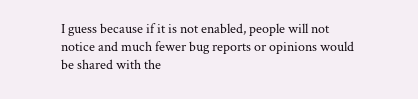I guess because if it is not enabled, people will not notice and much fewer bug reports or opinions would be shared with the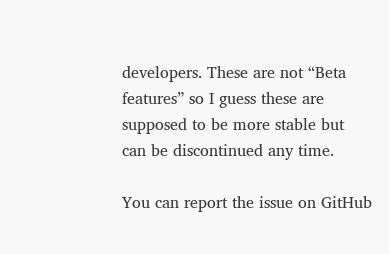developers. These are not “Beta features” so I guess these are supposed to be more stable but can be discontinued any time.

You can report the issue on GitHub